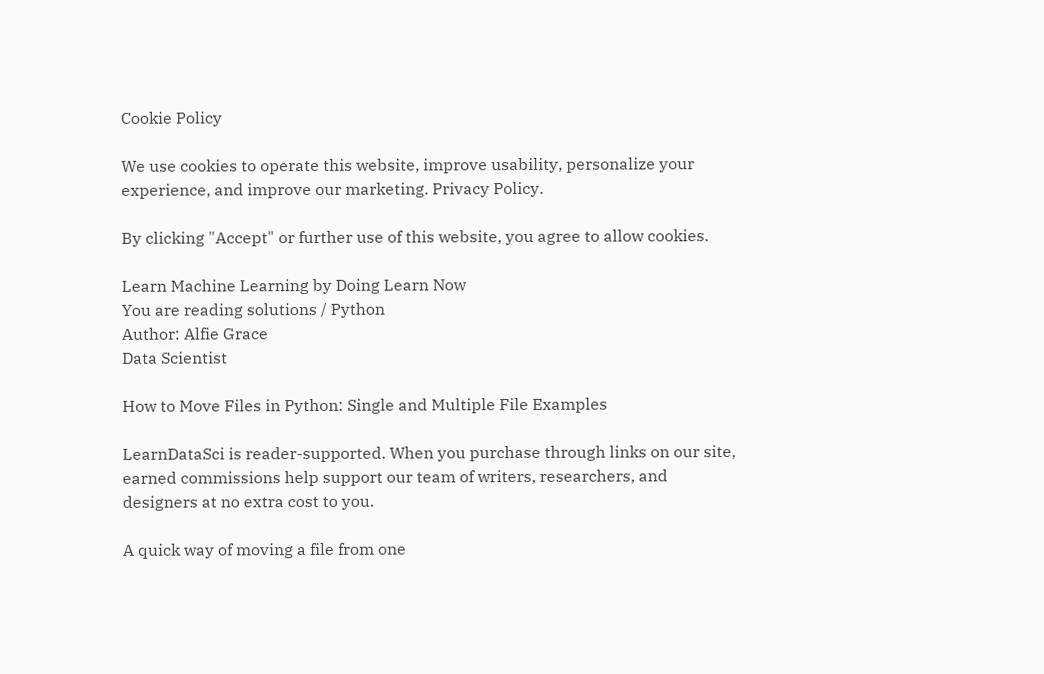Cookie Policy

We use cookies to operate this website, improve usability, personalize your experience, and improve our marketing. Privacy Policy.

By clicking "Accept" or further use of this website, you agree to allow cookies.

Learn Machine Learning by Doing Learn Now
You are reading solutions / Python
Author: Alfie Grace
Data Scientist

How to Move Files in Python: Single and Multiple File Examples

LearnDataSci is reader-supported. When you purchase through links on our site, earned commissions help support our team of writers, researchers, and designers at no extra cost to you.

A quick way of moving a file from one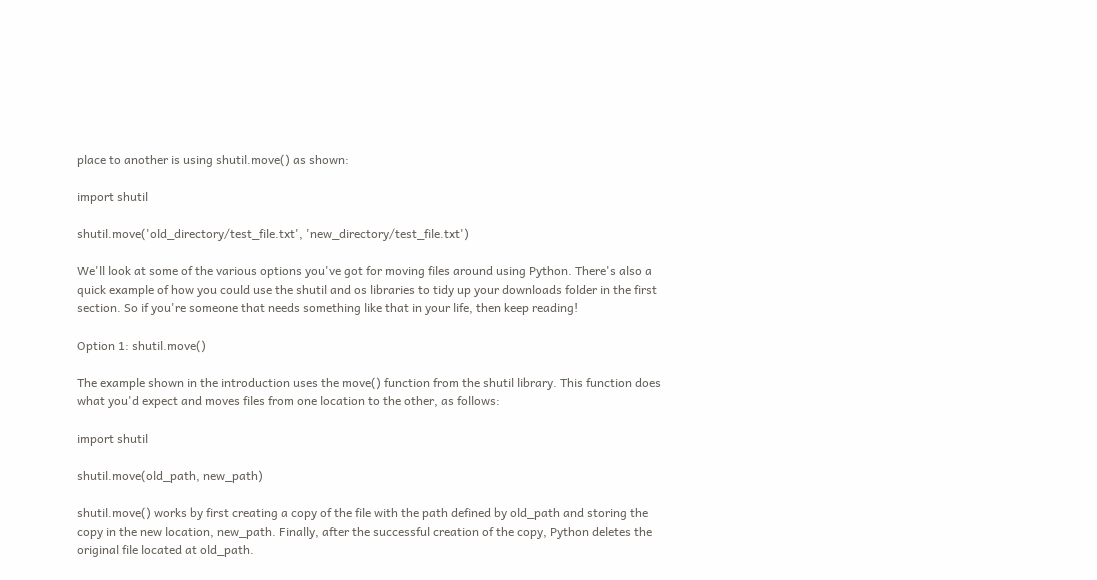place to another is using shutil.move() as shown:

import shutil

shutil.move('old_directory/test_file.txt', 'new_directory/test_file.txt')

We'll look at some of the various options you've got for moving files around using Python. There's also a quick example of how you could use the shutil and os libraries to tidy up your downloads folder in the first section. So if you're someone that needs something like that in your life, then keep reading!

Option 1: shutil.move()

The example shown in the introduction uses the move() function from the shutil library. This function does what you'd expect and moves files from one location to the other, as follows:

import shutil

shutil.move(old_path, new_path)

shutil.move() works by first creating a copy of the file with the path defined by old_path and storing the copy in the new location, new_path. Finally, after the successful creation of the copy, Python deletes the original file located at old_path.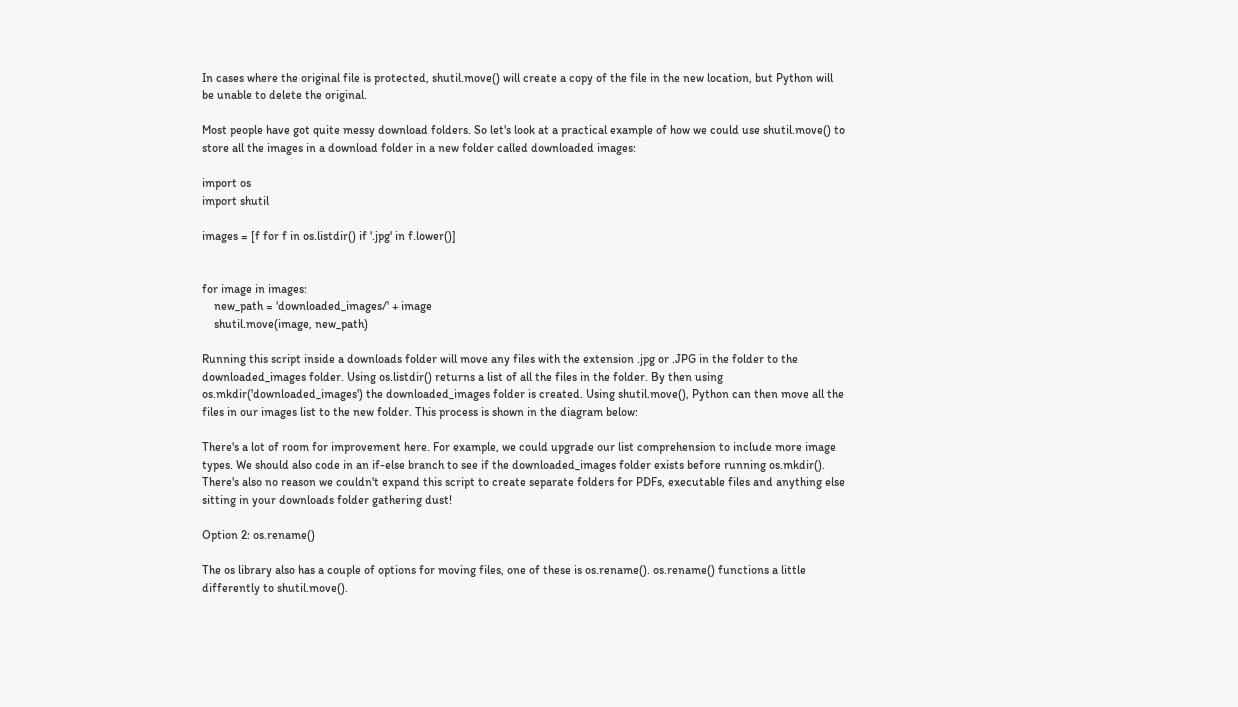In cases where the original file is protected, shutil.move() will create a copy of the file in the new location, but Python will be unable to delete the original.

Most people have got quite messy download folders. So let's look at a practical example of how we could use shutil.move() to store all the images in a download folder in a new folder called downloaded images:

import os
import shutil

images = [f for f in os.listdir() if '.jpg' in f.lower()]


for image in images:
    new_path = 'downloaded_images/' + image
    shutil.move(image, new_path)

Running this script inside a downloads folder will move any files with the extension .jpg or .JPG in the folder to the downloaded_images folder. Using os.listdir() returns a list of all the files in the folder. By then using os.mkdir('downloaded_images') the downloaded_images folder is created. Using shutil.move(), Python can then move all the files in our images list to the new folder. This process is shown in the diagram below:

There's a lot of room for improvement here. For example, we could upgrade our list comprehension to include more image types. We should also code in an if-else branch to see if the downloaded_images folder exists before running os.mkdir(). There's also no reason we couldn't expand this script to create separate folders for PDFs, executable files and anything else sitting in your downloads folder gathering dust!

Option 2: os.rename()

The os library also has a couple of options for moving files, one of these is os.rename(). os.rename() functions a little differently to shutil.move().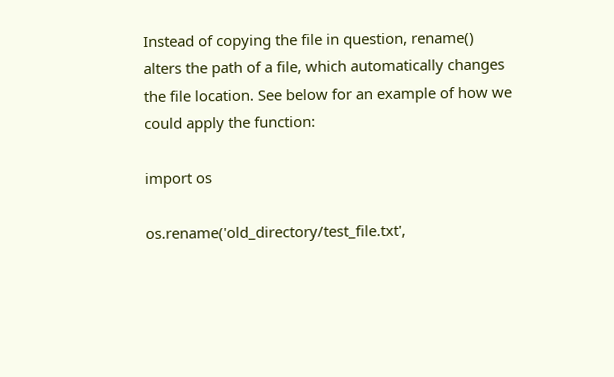Instead of copying the file in question, rename() alters the path of a file, which automatically changes the file location. See below for an example of how we could apply the function:

import os

os.rename('old_directory/test_file.txt',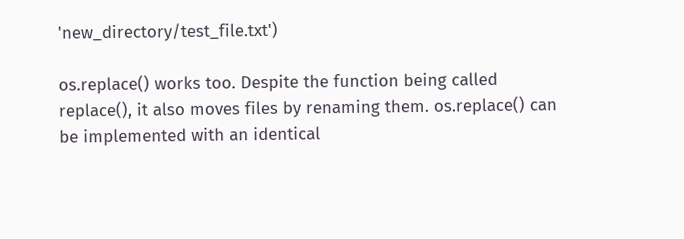'new_directory/test_file.txt')

os.replace() works too. Despite the function being called replace(), it also moves files by renaming them. os.replace() can be implemented with an identical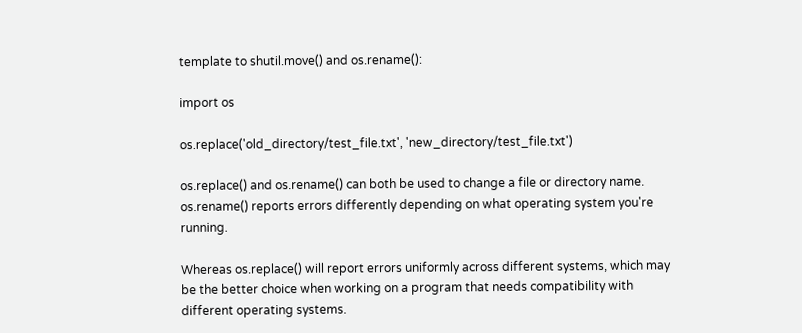template to shutil.move() and os.rename():

import os

os.replace('old_directory/test_file.txt', 'new_directory/test_file.txt')

os.replace() and os.rename() can both be used to change a file or directory name. os.rename() reports errors differently depending on what operating system you're running.

Whereas os.replace() will report errors uniformly across different systems, which may be the better choice when working on a program that needs compatibility with different operating systems.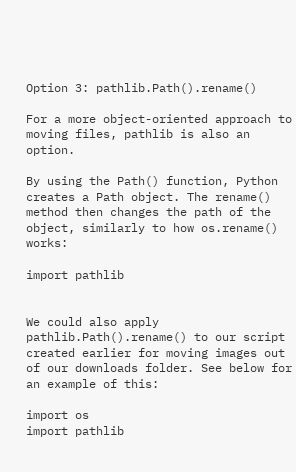Option 3: pathlib.Path().rename()

For a more object-oriented approach to moving files, pathlib is also an option.

By using the Path() function, Python creates a Path object. The rename() method then changes the path of the object, similarly to how os.rename() works:

import pathlib


We could also apply pathlib.Path().rename() to our script created earlier for moving images out of our downloads folder. See below for an example of this:

import os
import pathlib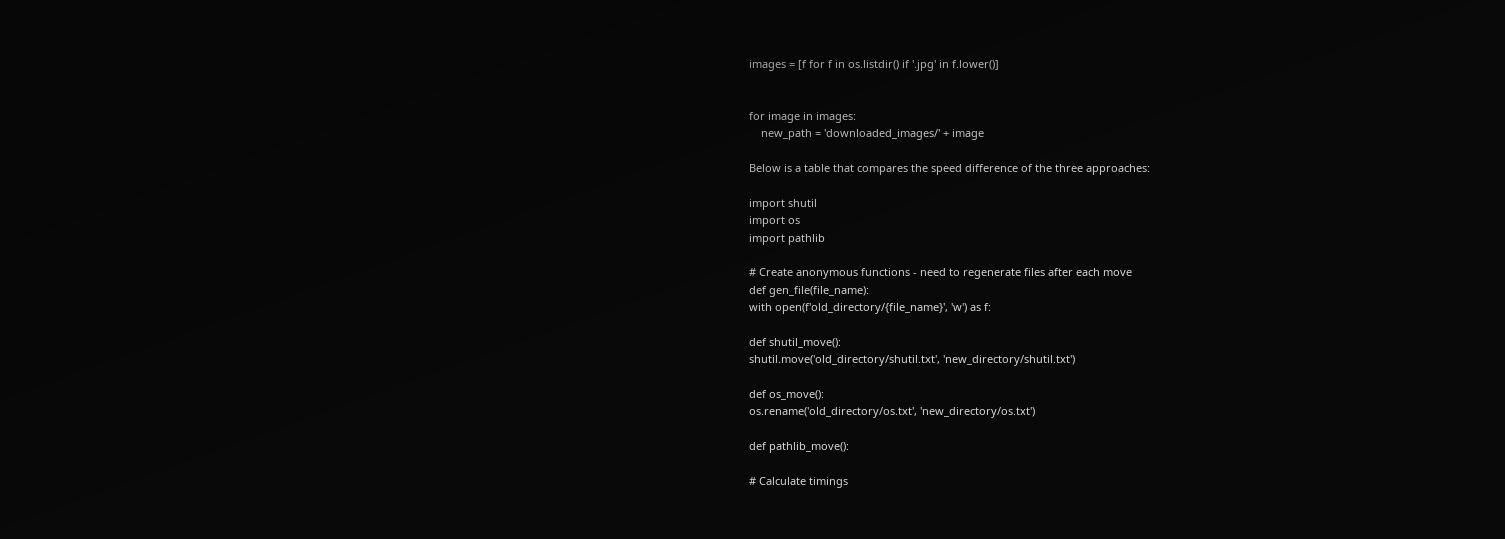images = [f for f in os.listdir() if '.jpg' in f.lower()]


for image in images:
    new_path = 'downloaded_images/' + image

Below is a table that compares the speed difference of the three approaches:

import shutil
import os
import pathlib

# Create anonymous functions - need to regenerate files after each move
def gen_file(file_name):
with open(f'old_directory/{file_name}', 'w') as f:

def shutil_move():
shutil.move('old_directory/shutil.txt', 'new_directory/shutil.txt')

def os_move():
os.rename('old_directory/os.txt', 'new_directory/os.txt')

def pathlib_move():

# Calculate timings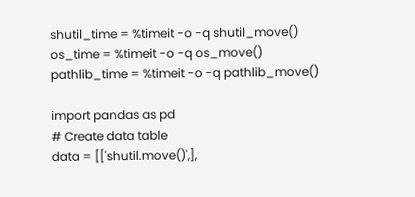shutil_time = %timeit -o -q shutil_move()
os_time = %timeit -o -q os_move()
pathlib_time = %timeit -o -q pathlib_move()

import pandas as pd
# Create data table
data = [['shutil.move()',],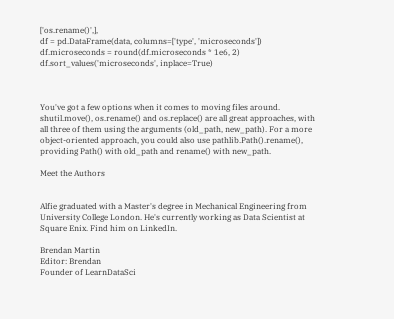['os.rename()',],
df = pd.DataFrame(data, columns=['type', 'microseconds'])
df.microseconds = round(df.microseconds * 1e6, 2)
df.sort_values('microseconds', inplace=True)



You've got a few options when it comes to moving files around. shutil.move(), os.rename() and os.replace() are all great approaches, with all three of them using the arguments (old_path, new_path). For a more object-oriented approach, you could also use pathlib.Path().rename(), providing Path() with old_path and rename() with new_path.

Meet the Authors


Alfie graduated with a Master's degree in Mechanical Engineering from University College London. He's currently working as Data Scientist at Square Enix. Find him on LinkedIn.

Brendan Martin
Editor: Brendan
Founder of LearnDataSci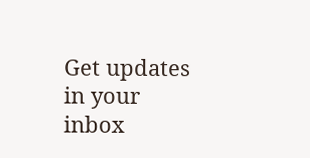Get updates in your inbox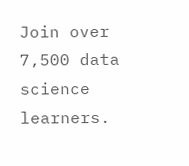Join over 7,500 data science learners.